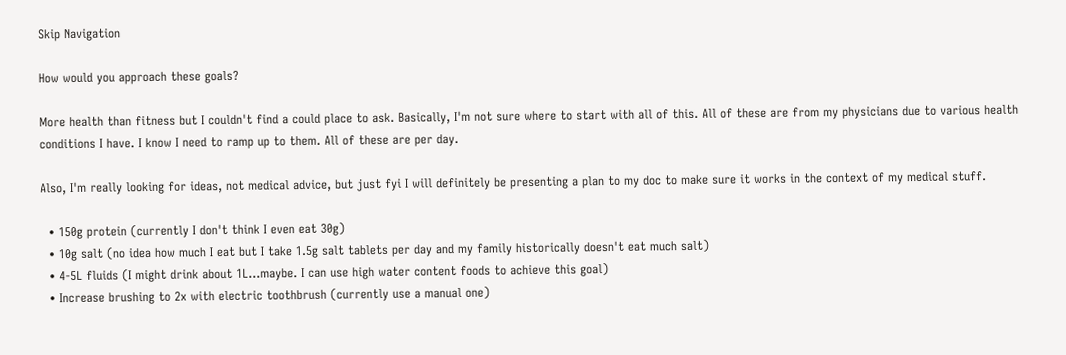Skip Navigation

How would you approach these goals?

More health than fitness but I couldn't find a could place to ask. Basically, I'm not sure where to start with all of this. All of these are from my physicians due to various health conditions I have. I know I need to ramp up to them. All of these are per day.

Also, I'm really looking for ideas, not medical advice, but just fyi I will definitely be presenting a plan to my doc to make sure it works in the context of my medical stuff.

  • 150g protein (currently I don't think I even eat 30g)
  • 10g salt (no idea how much I eat but I take 1.5g salt tablets per day and my family historically doesn't eat much salt)
  • 4-5L fluids (I might drink about 1L...maybe. I can use high water content foods to achieve this goal)
  • Increase brushing to 2x with electric toothbrush (currently use a manual one)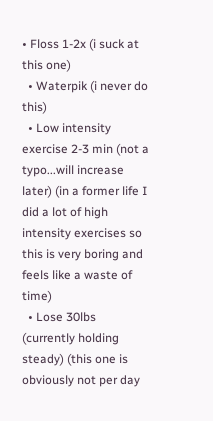• Floss 1-2x (i suck at this one)
  • Waterpik (i never do this)
  • Low intensity exercise 2-3 min (not a typo...will increase later) (in a former life I did a lot of high intensity exercises so this is very boring and feels like a waste of time)
  • Lose 30lbs (currently holding steady) (this one is obviously not per day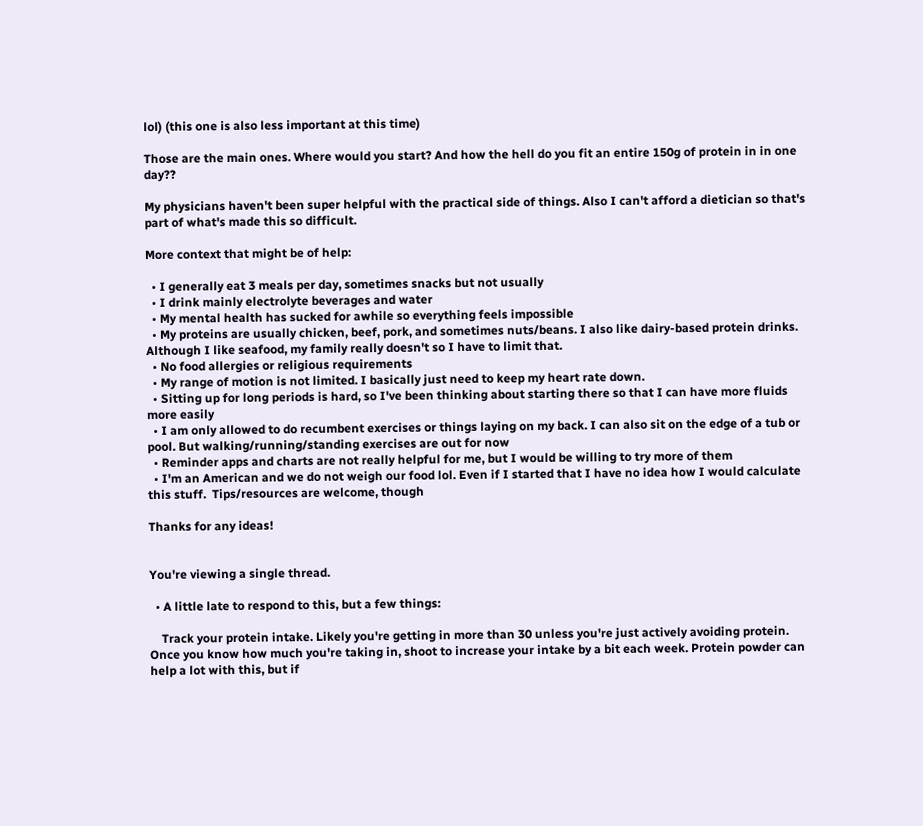lol) (this one is also less important at this time)

Those are the main ones. Where would you start? And how the hell do you fit an entire 150g of protein in in one day??

My physicians haven't been super helpful with the practical side of things. Also I can't afford a dietician so that's part of what's made this so difficult.

More context that might be of help:

  • I generally eat 3 meals per day, sometimes snacks but not usually
  • I drink mainly electrolyte beverages and water
  • My mental health has sucked for awhile so everything feels impossible
  • My proteins are usually chicken, beef, pork, and sometimes nuts/beans. I also like dairy-based protein drinks. Although I like seafood, my family really doesn't so I have to limit that.
  • No food allergies or religious requirements
  • My range of motion is not limited. I basically just need to keep my heart rate down.
  • Sitting up for long periods is hard, so I've been thinking about starting there so that I can have more fluids more easily
  • I am only allowed to do recumbent exercises or things laying on my back. I can also sit on the edge of a tub or pool. But walking/running/standing exercises are out for now
  • Reminder apps and charts are not really helpful for me, but I would be willing to try more of them
  • I'm an American and we do not weigh our food lol. Even if I started that I have no idea how I would calculate this stuff.  Tips/resources are welcome, though

Thanks for any ideas!


You're viewing a single thread.

  • A little late to respond to this, but a few things:

    Track your protein intake. Likely you're getting in more than 30 unless you're just actively avoiding protein. Once you know how much you're taking in, shoot to increase your intake by a bit each week. Protein powder can help a lot with this, but if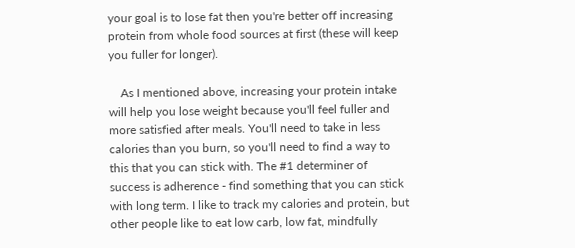your goal is to lose fat then you're better off increasing protein from whole food sources at first (these will keep you fuller for longer).

    As I mentioned above, increasing your protein intake will help you lose weight because you'll feel fuller and more satisfied after meals. You'll need to take in less calories than you burn, so you'll need to find a way to this that you can stick with. The #1 determiner of success is adherence - find something that you can stick with long term. I like to track my calories and protein, but other people like to eat low carb, low fat, mindfully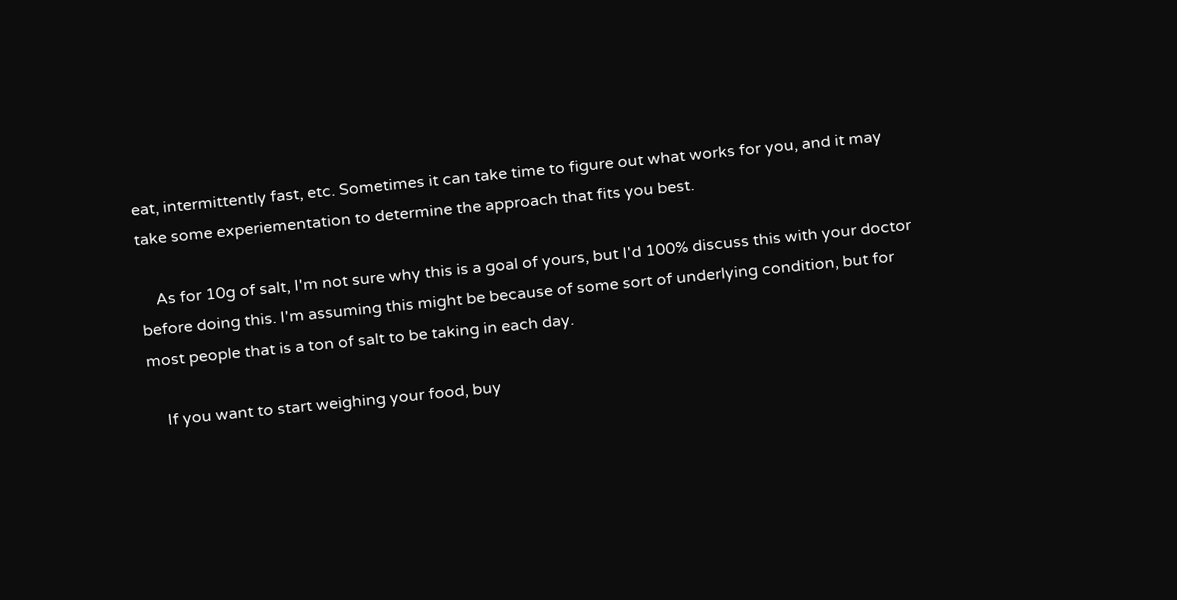eat, intermittently fast, etc. Sometimes it can take time to figure out what works for you, and it may take some experiementation to determine the approach that fits you best.

    As for 10g of salt, I'm not sure why this is a goal of yours, but I'd 100% discuss this with your doctor before doing this. I'm assuming this might be because of some sort of underlying condition, but for most people that is a ton of salt to be taking in each day.

    If you want to start weighing your food, buy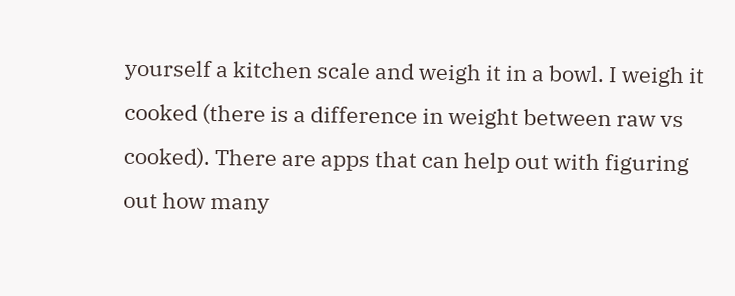yourself a kitchen scale and weigh it in a bowl. I weigh it cooked (there is a difference in weight between raw vs cooked). There are apps that can help out with figuring out how many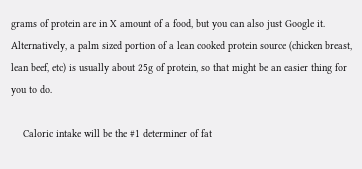grams of protein are in X amount of a food, but you can also just Google it. Alternatively, a palm sized portion of a lean cooked protein source (chicken breast, lean beef, etc) is usually about 25g of protein, so that might be an easier thing for you to do.

    Caloric intake will be the #1 determiner of fat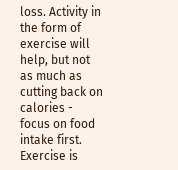loss. Activity in the form of exercise will help, but not as much as cutting back on calories - focus on food intake first. Exercise is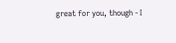great for you, though - I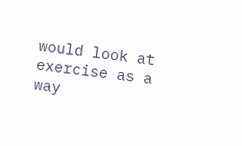would look at exercise as a way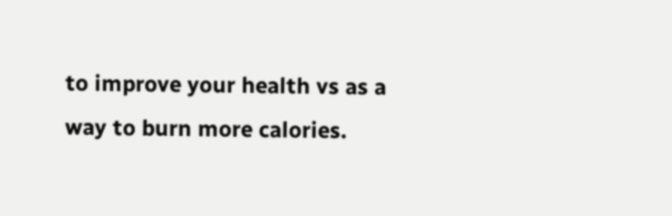to improve your health vs as a way to burn more calories.